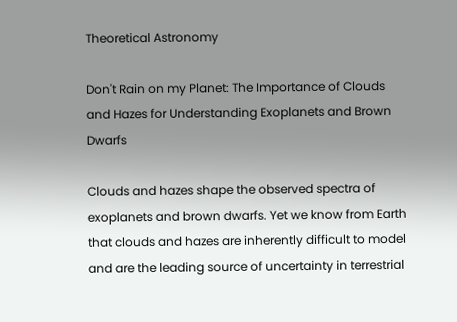Theoretical Astronomy

Don't Rain on my Planet: The Importance of Clouds and Hazes for Understanding Exoplanets and Brown Dwarfs

Clouds and hazes shape the observed spectra of exoplanets and brown dwarfs. Yet we know from Earth that clouds and hazes are inherently difficult to model and are the leading source of uncertainty in terrestrial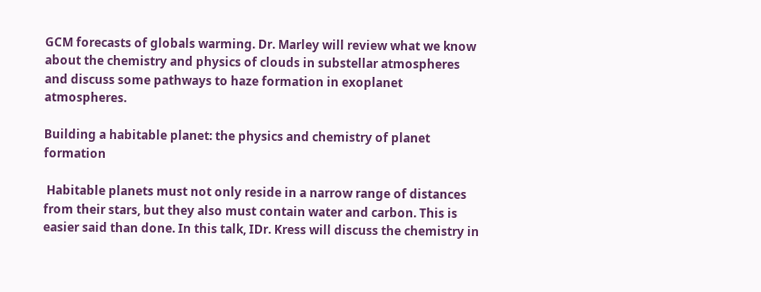GCM forecasts of globals warming. Dr. Marley will review what we know about the chemistry and physics of clouds in substellar atmospheres and discuss some pathways to haze formation in exoplanet atmospheres.

Building a habitable planet: the physics and chemistry of planet formation

 Habitable planets must not only reside in a narrow range of distances from their stars, but they also must contain water and carbon. This is easier said than done. In this talk, IDr. Kress will discuss the chemistry in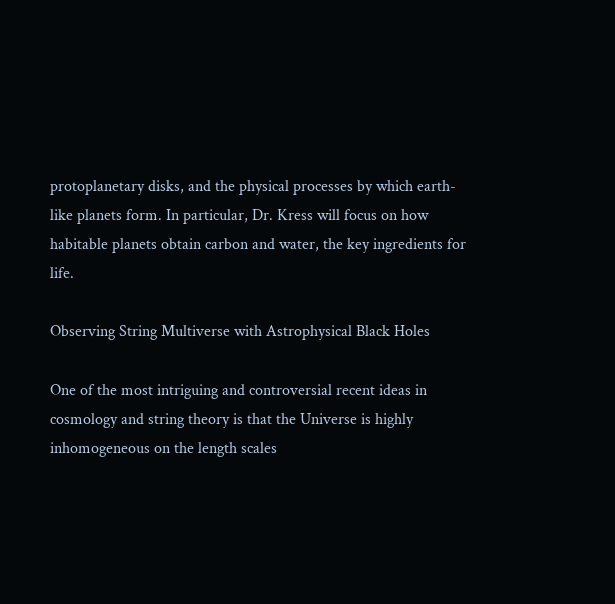protoplanetary disks, and the physical processes by which earth-like planets form. In particular, Dr. Kress will focus on how habitable planets obtain carbon and water, the key ingredients for life.

Observing String Multiverse with Astrophysical Black Holes

One of the most intriguing and controversial recent ideas in cosmology and string theory is that the Universe is highly inhomogeneous on the length scales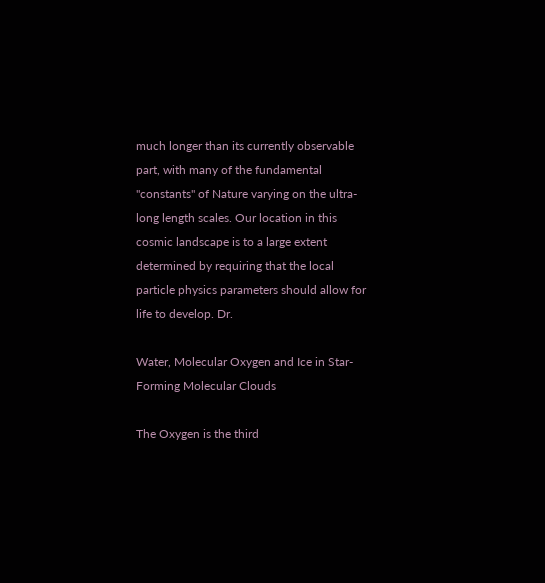much longer than its currently observable part, with many of the fundamental "constants" of Nature varying on the ultra-long length scales. Our location in this cosmic landscape is to a large extent determined by requiring that the local particle physics parameters should allow for life to develop. Dr.

Water, Molecular Oxygen and Ice in Star-Forming Molecular Clouds

The Oxygen is the third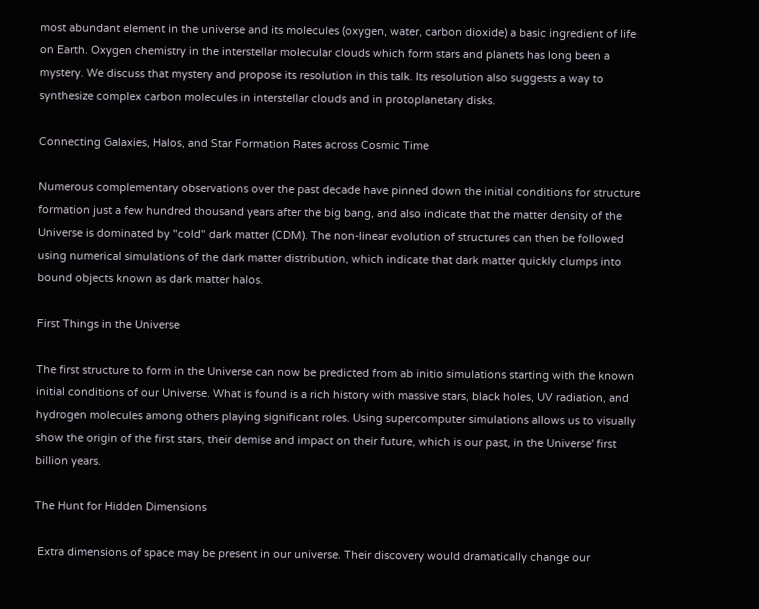most abundant element in the universe and its molecules (oxygen, water, carbon dioxide) a basic ingredient of life on Earth. Oxygen chemistry in the interstellar molecular clouds which form stars and planets has long been a mystery. We discuss that mystery and propose its resolution in this talk. Its resolution also suggests a way to synthesize complex carbon molecules in interstellar clouds and in protoplanetary disks.

Connecting Galaxies, Halos, and Star Formation Rates across Cosmic Time

Numerous complementary observations over the past decade have pinned down the initial conditions for structure formation just a few hundred thousand years after the big bang, and also indicate that the matter density of the Universe is dominated by "cold" dark matter (CDM). The non-linear evolution of structures can then be followed using numerical simulations of the dark matter distribution, which indicate that dark matter quickly clumps into bound objects known as dark matter halos.

First Things in the Universe

The first structure to form in the Universe can now be predicted from ab initio simulations starting with the known initial conditions of our Universe. What is found is a rich history with massive stars, black holes, UV radiation, and hydrogen molecules among others playing significant roles. Using supercomputer simulations allows us to visually show the origin of the first stars, their demise and impact on their future, which is our past, in the Universe' first billion years.

The Hunt for Hidden Dimensions

 Extra dimensions of space may be present in our universe. Their discovery would dramatically change our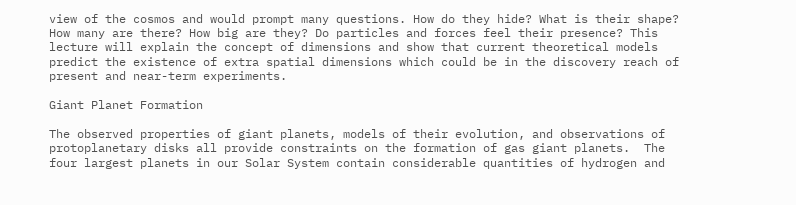view of the cosmos and would prompt many questions. How do they hide? What is their shape? How many are there? How big are they? Do particles and forces feel their presence? This lecture will explain the concept of dimensions and show that current theoretical models predict the existence of extra spatial dimensions which could be in the discovery reach of present and near-term experiments.

Giant Planet Formation

The observed properties of giant planets, models of their evolution, and observations of protoplanetary disks all provide constraints on the formation of gas giant planets.  The four largest planets in our Solar System contain considerable quantities of hydrogen and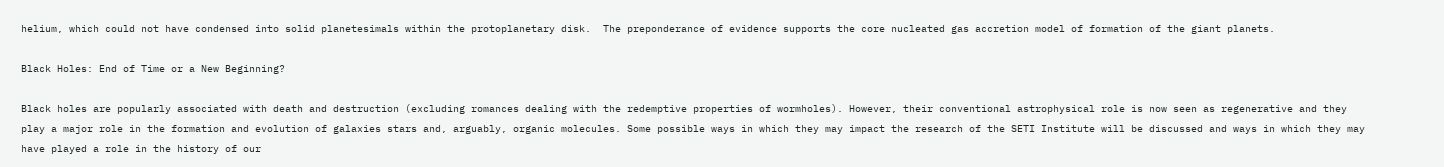helium, which could not have condensed into solid planetesimals within the protoplanetary disk.  The preponderance of evidence supports the core nucleated gas accretion model of formation of the giant planets.

Black Holes: End of Time or a New Beginning?

Black holes are popularly associated with death and destruction (excluding romances dealing with the redemptive properties of wormholes). However, their conventional astrophysical role is now seen as regenerative and they play a major role in the formation and evolution of galaxies stars and, arguably, organic molecules. Some possible ways in which they may impact the research of the SETI Institute will be discussed and ways in which they may have played a role in the history of our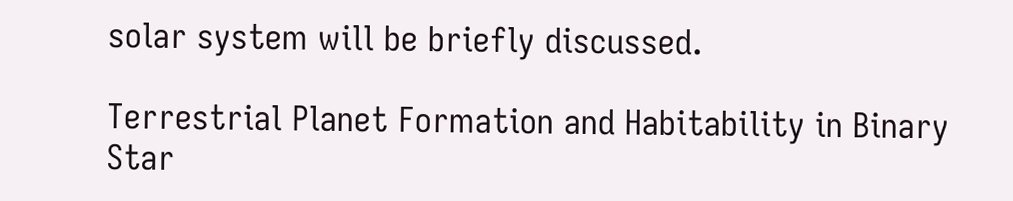solar system will be briefly discussed.

Terrestrial Planet Formation and Habitability in Binary Star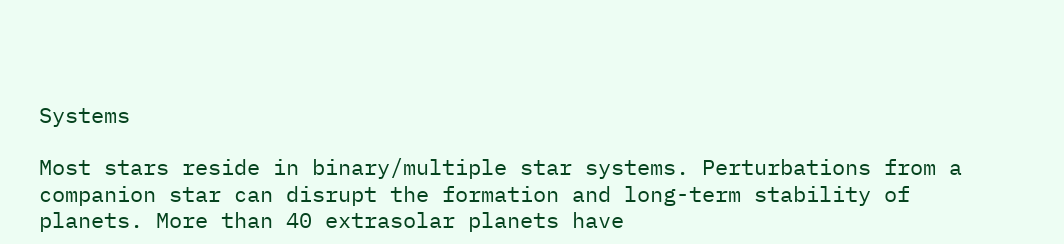Systems

Most stars reside in binary/multiple star systems. Perturbations from a companion star can disrupt the formation and long-term stability of planets. More than 40 extrasolar planets have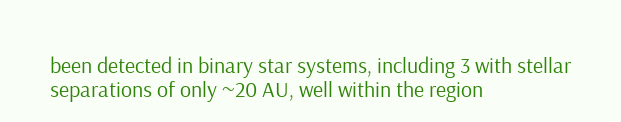been detected in binary star systems, including 3 with stellar separations of only ~20 AU, well within the region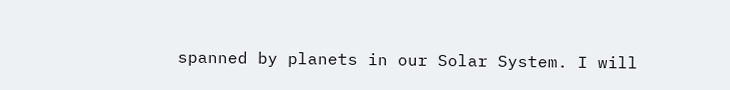spanned by planets in our Solar System. I will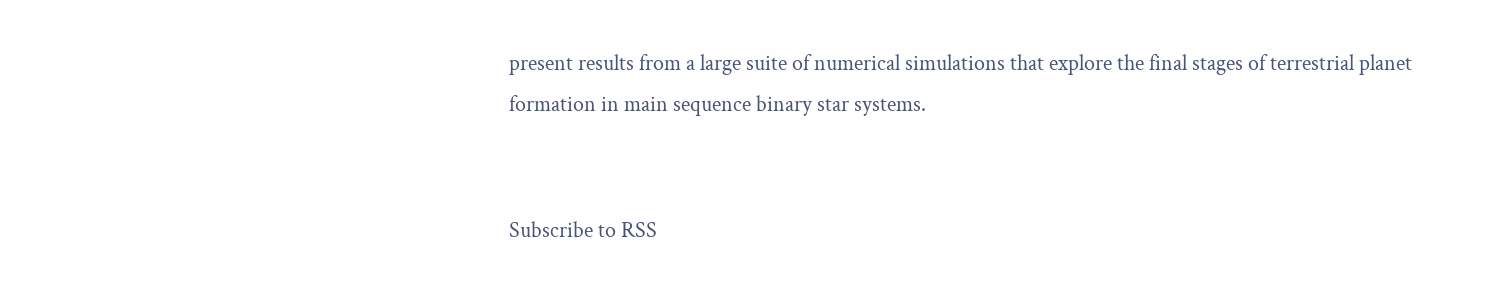present results from a large suite of numerical simulations that explore the final stages of terrestrial planet formation in main sequence binary star systems.


Subscribe to RSS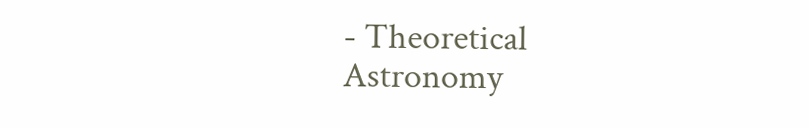- Theoretical Astronomy